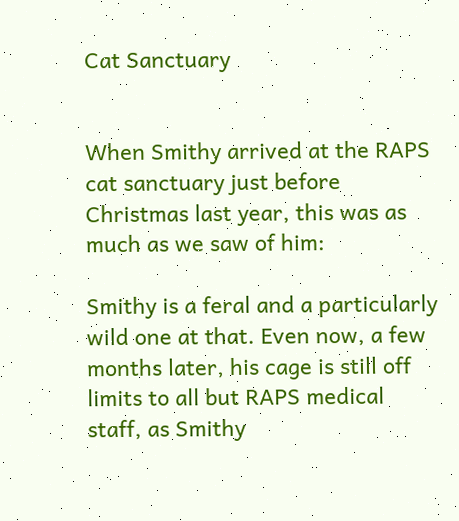Cat Sanctuary


When Smithy arrived at the RAPS cat sanctuary just before Christmas last year, this was as much as we saw of him:

Smithy is a feral and a particularly wild one at that. Even now, a few months later, his cage is still off limits to all but RAPS medical staff, as Smithy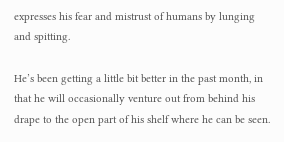expresses his fear and mistrust of humans by lunging and spitting.

He’s been getting a little bit better in the past month, in that he will occasionally venture out from behind his drape to the open part of his shelf where he can be seen.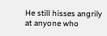He still hisses angrily at anyone who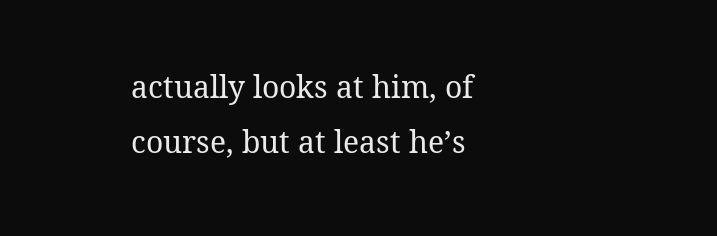actually looks at him, of course, but at least he’s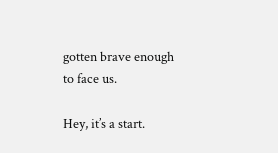gotten brave enough to face us.

Hey, it’s a start.